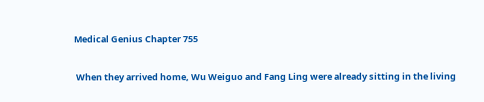Medical Genius Chapter 755

 When they arrived home, Wu Weiguo and Fang Ling were already sitting in the living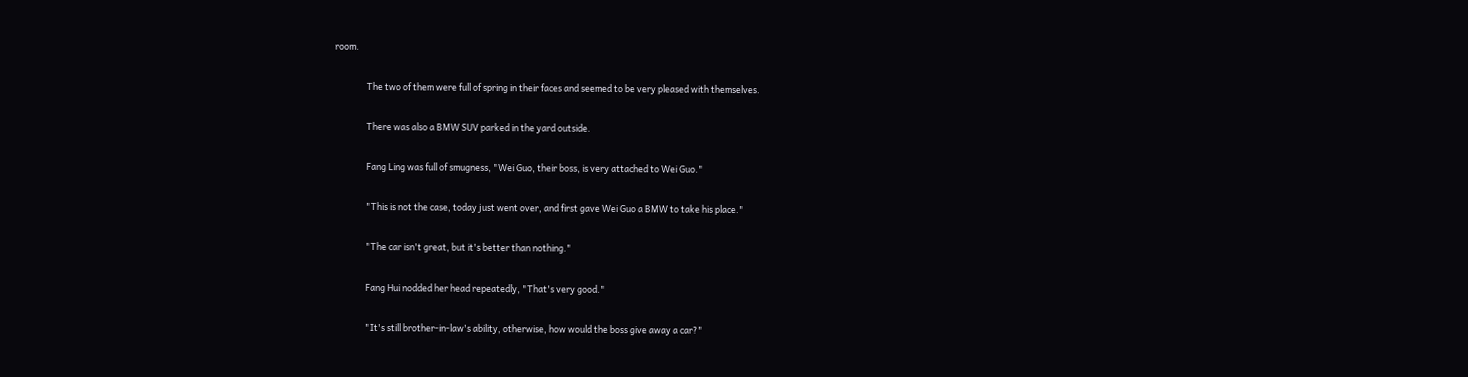room.

                The two of them were full of spring in their faces and seemed to be very pleased with themselves.

                There was also a BMW SUV parked in the yard outside.

                Fang Ling was full of smugness, "Wei Guo, their boss, is very attached to Wei Guo."

                "This is not the case, today just went over, and first gave Wei Guo a BMW to take his place."

                "The car isn't great, but it's better than nothing."

                Fang Hui nodded her head repeatedly, "That's very good."

                "It's still brother-in-law's ability, otherwise, how would the boss give away a car?"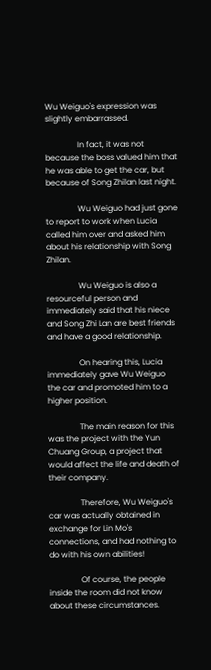Wu Weiguo's expression was slightly embarrassed.

                In fact, it was not because the boss valued him that he was able to get the car, but because of Song Zhilan last night.

                Wu Weiguo had just gone to report to work when Lucia called him over and asked him about his relationship with Song Zhilan.

                Wu Weiguo is also a resourceful person and immediately said that his niece and Song Zhi Lan are best friends and have a good relationship.

                On hearing this, Lucia immediately gave Wu Weiguo the car and promoted him to a higher position.

                The main reason for this was the project with the Yun Chuang Group, a project that would affect the life and death of their company.

                Therefore, Wu Weiguo's car was actually obtained in exchange for Lin Mo's connections, and had nothing to do with his own abilities!

                Of course, the people inside the room did not know about these circumstances.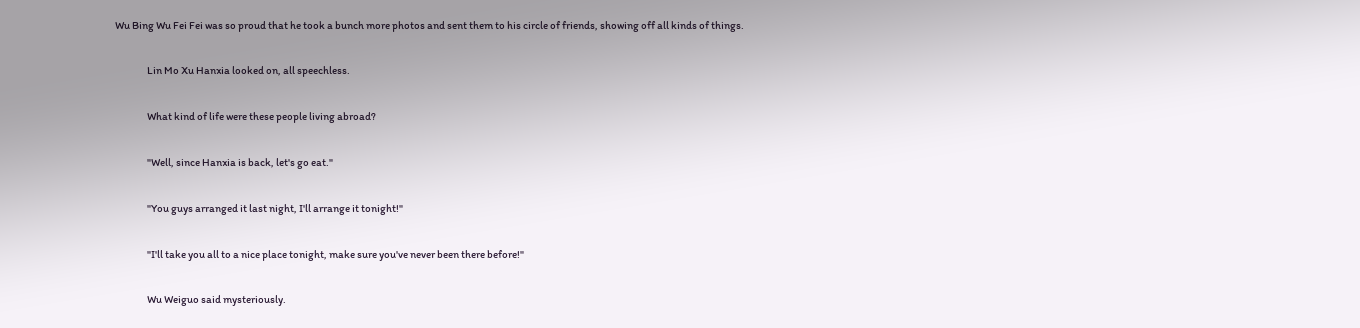Wu Bing Wu Fei Fei was so proud that he took a bunch more photos and sent them to his circle of friends, showing off all kinds of things.

                Lin Mo Xu Hanxia looked on, all speechless.

                What kind of life were these people living abroad?

                "Well, since Hanxia is back, let's go eat."

                "You guys arranged it last night, I'll arrange it tonight!"

                "I'll take you all to a nice place tonight, make sure you've never been there before!"

                Wu Weiguo said mysteriously.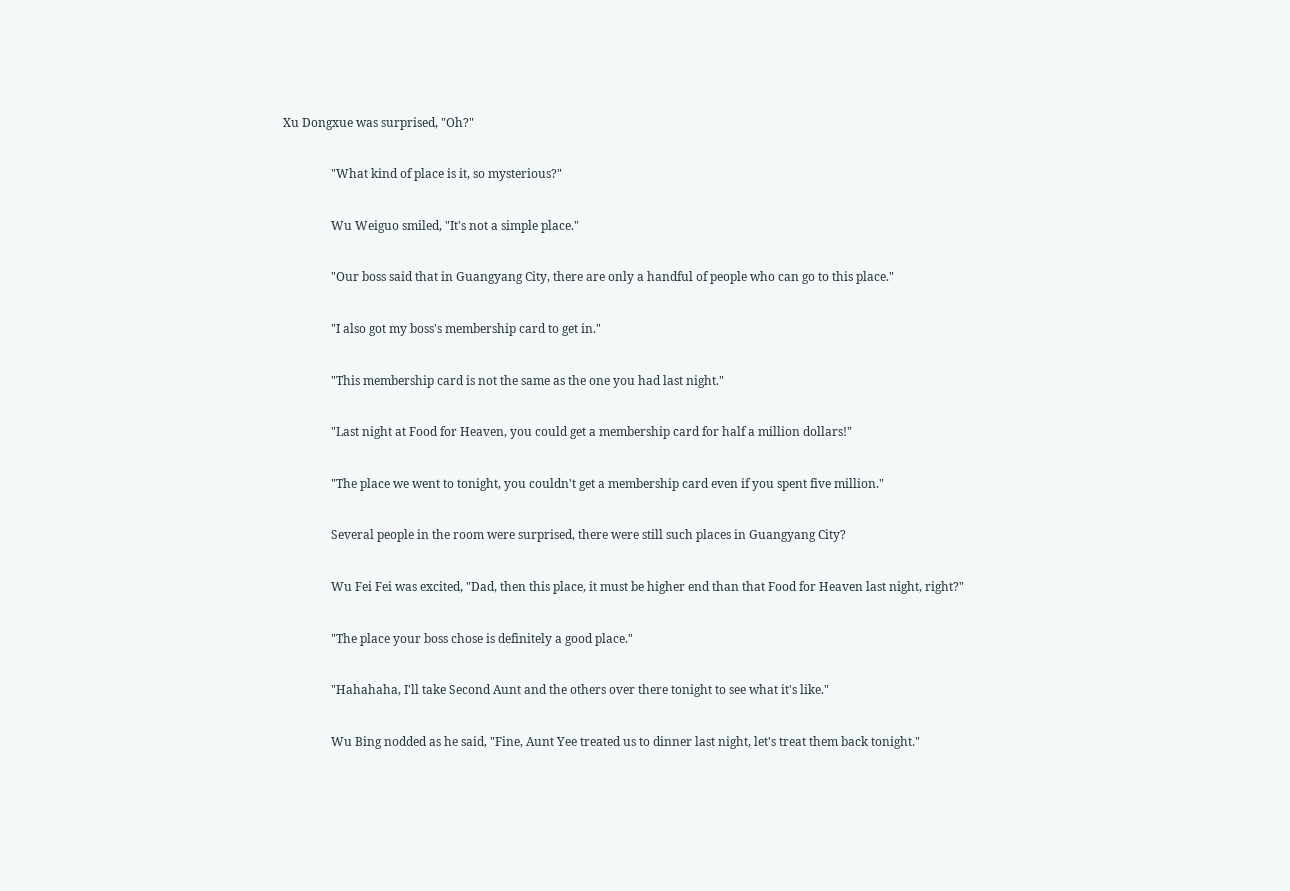Xu Dongxue was surprised, "Oh?"

                "What kind of place is it, so mysterious?"

                Wu Weiguo smiled, "It's not a simple place."

                "Our boss said that in Guangyang City, there are only a handful of people who can go to this place."

                "I also got my boss's membership card to get in."

                "This membership card is not the same as the one you had last night."

                "Last night at Food for Heaven, you could get a membership card for half a million dollars!"

                "The place we went to tonight, you couldn't get a membership card even if you spent five million."

                Several people in the room were surprised, there were still such places in Guangyang City?

                Wu Fei Fei was excited, "Dad, then this place, it must be higher end than that Food for Heaven last night, right?"

                "The place your boss chose is definitely a good place."

                "Hahahaha, I'll take Second Aunt and the others over there tonight to see what it's like."

                Wu Bing nodded as he said, "Fine, Aunt Yee treated us to dinner last night, let's treat them back tonight."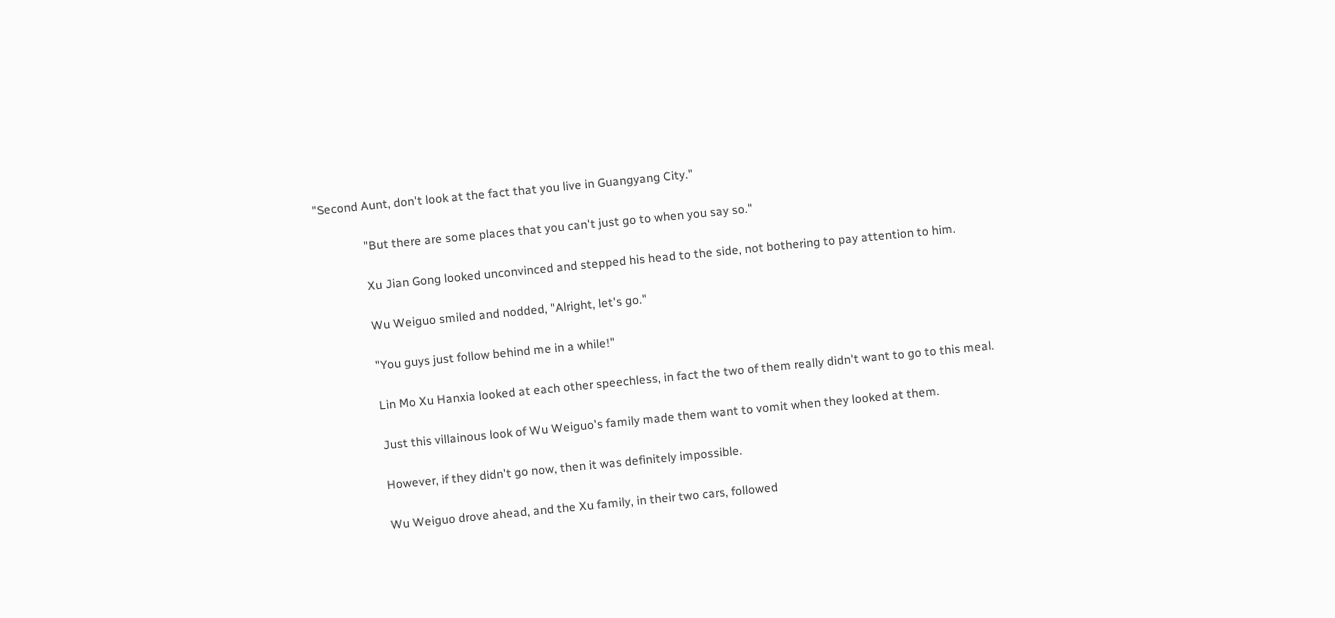"Second Aunt, don't look at the fact that you live in Guangyang City."

                "But there are some places that you can't just go to when you say so."

                Xu Jian Gong looked unconvinced and stepped his head to the side, not bothering to pay attention to him.

                Wu Weiguo smiled and nodded, "Alright, let's go."

                "You guys just follow behind me in a while!"

                Lin Mo Xu Hanxia looked at each other speechless, in fact the two of them really didn't want to go to this meal.

                Just this villainous look of Wu Weiguo's family made them want to vomit when they looked at them.

                However, if they didn't go now, then it was definitely impossible.

                Wu Weiguo drove ahead, and the Xu family, in their two cars, followed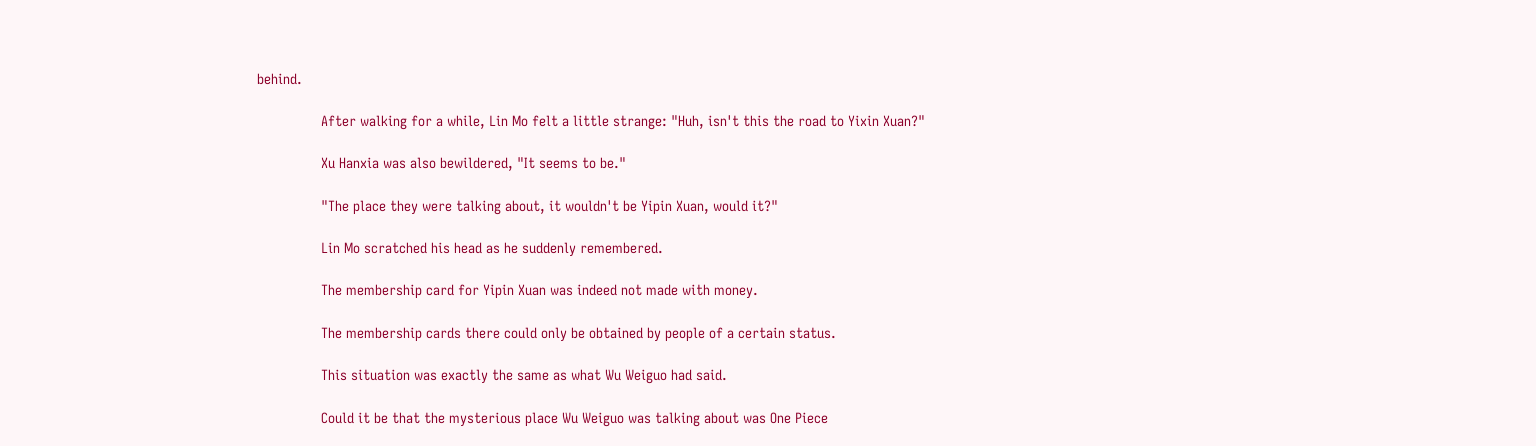behind.

                After walking for a while, Lin Mo felt a little strange: "Huh, isn't this the road to Yixin Xuan?"

                Xu Hanxia was also bewildered, "It seems to be."

                "The place they were talking about, it wouldn't be Yipin Xuan, would it?"

                Lin Mo scratched his head as he suddenly remembered.

                The membership card for Yipin Xuan was indeed not made with money.

                The membership cards there could only be obtained by people of a certain status.

                This situation was exactly the same as what Wu Weiguo had said.

                Could it be that the mysterious place Wu Weiguo was talking about was One Piece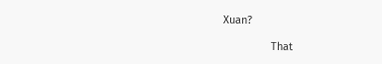Xuan?

                That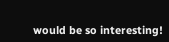would be so interesting!